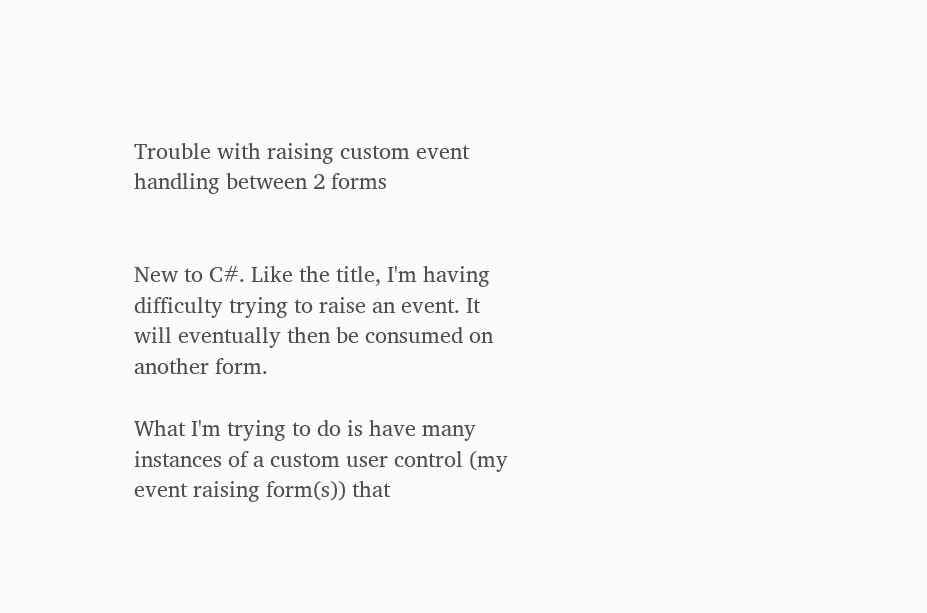Trouble with raising custom event handling between 2 forms


New to C#. Like the title, I'm having difficulty trying to raise an event. It will eventually then be consumed on another form.

What I'm trying to do is have many instances of a custom user control (my event raising form(s)) that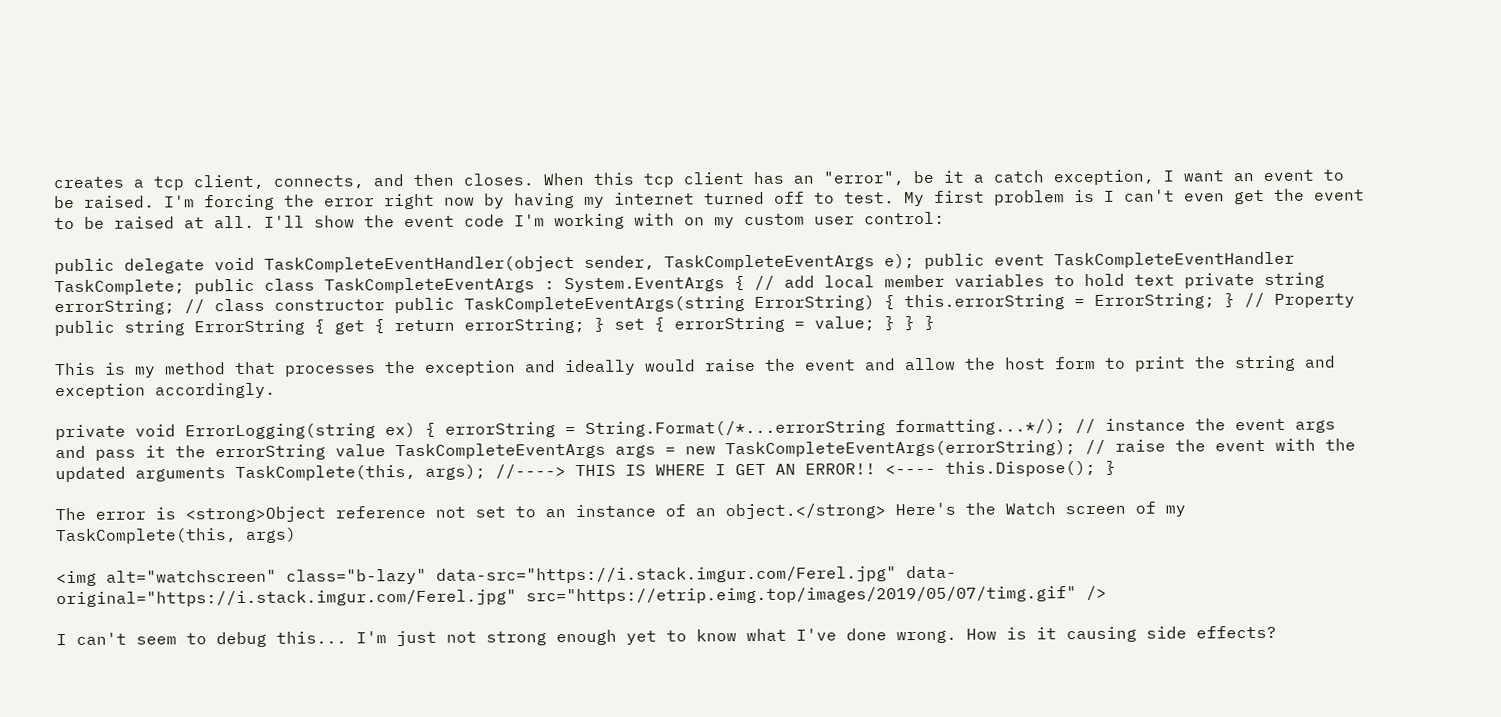creates a tcp client, connects, and then closes. When this tcp client has an "error", be it a catch exception, I want an event to be raised. I'm forcing the error right now by having my internet turned off to test. My first problem is I can't even get the event to be raised at all. I'll show the event code I'm working with on my custom user control:

public delegate void TaskCompleteEventHandler(object sender, TaskCompleteEventArgs e); public event TaskCompleteEventHandler TaskComplete; public class TaskCompleteEventArgs : System.EventArgs { // add local member variables to hold text private string errorString; // class constructor public TaskCompleteEventArgs(string ErrorString) { this.errorString = ErrorString; } // Property public string ErrorString { get { return errorString; } set { errorString = value; } } }

This is my method that processes the exception and ideally would raise the event and allow the host form to print the string and exception accordingly.

private void ErrorLogging(string ex) { errorString = String.Format(/*...errorString formatting...*/); // instance the event args and pass it the errorString value TaskCompleteEventArgs args = new TaskCompleteEventArgs(errorString); // raise the event with the updated arguments TaskComplete(this, args); //----> THIS IS WHERE I GET AN ERROR!! <---- this.Dispose(); }

The error is <strong>Object reference not set to an instance of an object.</strong> Here's the Watch screen of my TaskComplete(this, args)

<img alt="watchscreen" class="b-lazy" data-src="https://i.stack.imgur.com/Ferel.jpg" data-original="https://i.stack.imgur.com/Ferel.jpg" src="https://etrip.eimg.top/images/2019/05/07/timg.gif" />

I can't seem to debug this... I'm just not strong enough yet to know what I've done wrong. How is it causing side effects?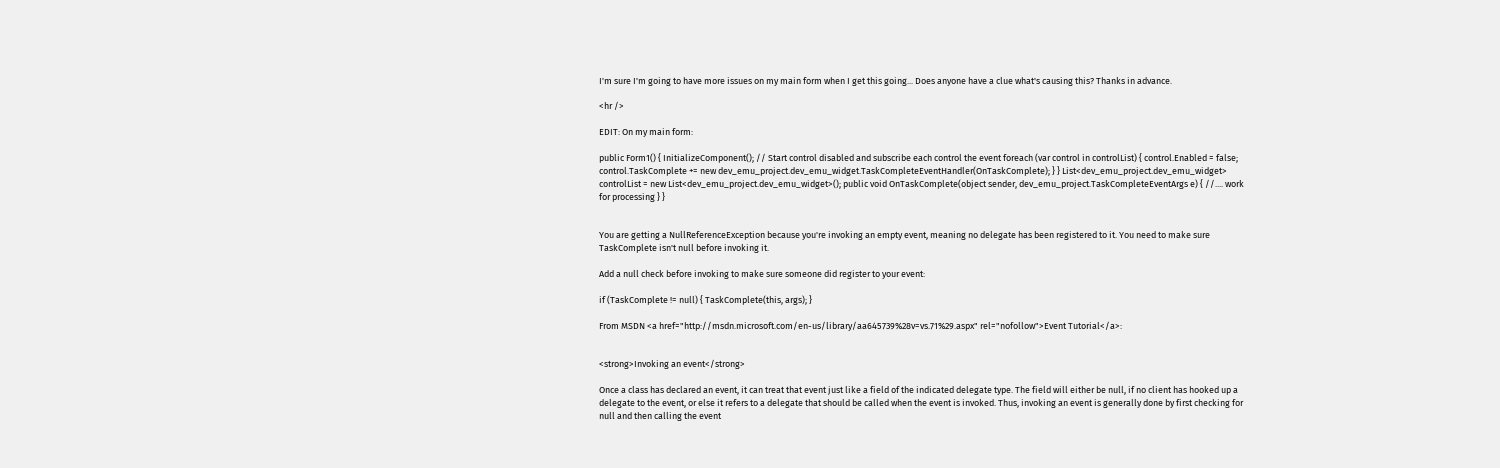I'm sure I'm going to have more issues on my main form when I get this going... Does anyone have a clue what's causing this? Thanks in advance.

<hr />

EDIT: On my main form:

public Form1() { InitializeComponent(); // Start control disabled and subscribe each control the event foreach (var control in controlList) { control.Enabled = false; control.TaskComplete += new dev_emu_project.dev_emu_widget.TaskCompleteEventHandler(OnTaskComplete); } } List<dev_emu_project.dev_emu_widget> controlList = new List<dev_emu_project.dev_emu_widget>(); public void OnTaskComplete(object sender, dev_emu_project.TaskCompleteEventArgs e) { //.... work for processing } }


You are getting a NullReferenceException because you're invoking an empty event, meaning no delegate has been registered to it. You need to make sure TaskComplete isn't null before invoking it.

Add a null check before invoking to make sure someone did register to your event:

if (TaskComplete != null) { TaskComplete(this, args); }

From MSDN <a href="http://msdn.microsoft.com/en-us/library/aa645739%28v=vs.71%29.aspx" rel="nofollow">Event Tutorial</a>:


<strong>Invoking an event</strong>

Once a class has declared an event, it can treat that event just like a field of the indicated delegate type. The field will either be null, if no client has hooked up a delegate to the event, or else it refers to a delegate that should be called when the event is invoked. Thus, invoking an event is generally done by first checking for null and then calling the event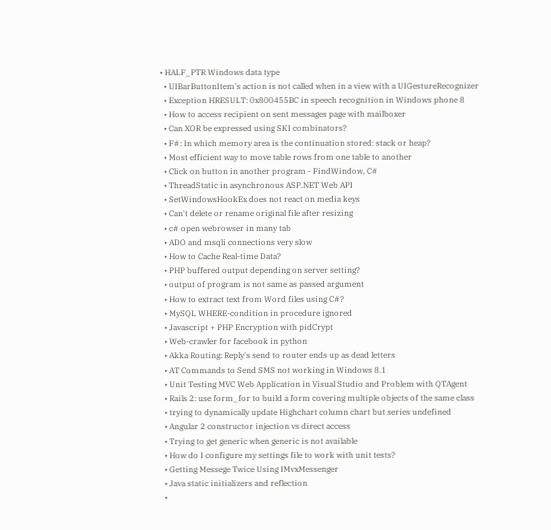• HALF_PTR Windows data type
  • UIBarButtonItem's action is not called when in a view with a UIGestureRecognizer
  • Exception HRESULT: 0x800455BC in speech recognition in Windows phone 8
  • How to access recipient on sent messages page with mailboxer
  • Can XOR be expressed using SKI combinators?
  • F#: In which memory area is the continuation stored: stack or heap?
  • Most efficient way to move table rows from one table to another
  • Click on button in another program - FindWindow, C#
  • ThreadStatic in asynchronous ASP.NET Web API
  • SetWindowsHookEx does not react on media keys
  • Can't delete or rename original file after resizing
  • c# open webrowser in many tab
  • ADO and msqli connections very slow
  • How to Cache Real-time Data?
  • PHP buffered output depending on server setting?
  • output of program is not same as passed argument
  • How to extract text from Word files using C#?
  • MySQL WHERE-condition in procedure ignored
  • Javascript + PHP Encryption with pidCrypt
  • Web-crawler for facebook in python
  • Akka Routing: Reply's send to router ends up as dead letters
  • AT Commands to Send SMS not working in Windows 8.1
  • Unit Testing MVC Web Application in Visual Studio and Problem with QTAgent
  • Rails 2: use form_for to build a form covering multiple objects of the same class
  • trying to dynamically update Highchart column chart but series undefined
  • Angular 2 constructor injection vs direct access
  • Trying to get generic when generic is not available
  • How do I configure my settings file to work with unit tests?
  • Getting Messege Twice Using IMvxMessenger
  • Java static initializers and reflection
  •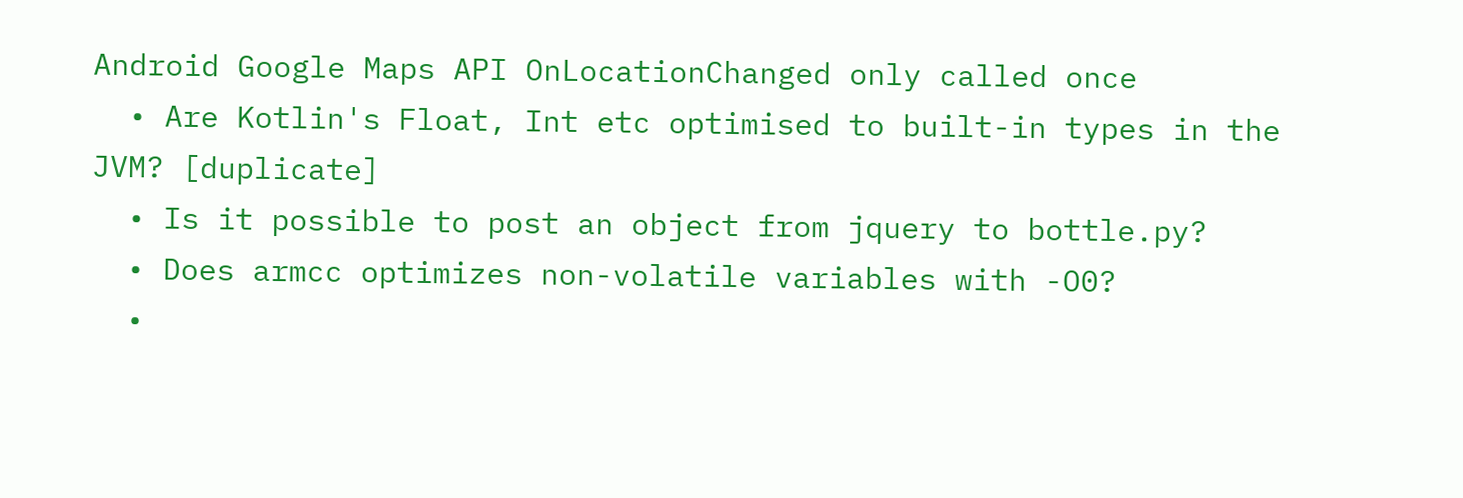Android Google Maps API OnLocationChanged only called once
  • Are Kotlin's Float, Int etc optimised to built-in types in the JVM? [duplicate]
  • Is it possible to post an object from jquery to bottle.py?
  • Does armcc optimizes non-volatile variables with -O0?
  •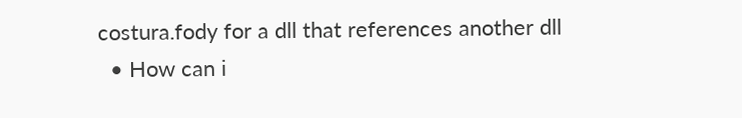costura.fody for a dll that references another dll
  • How can i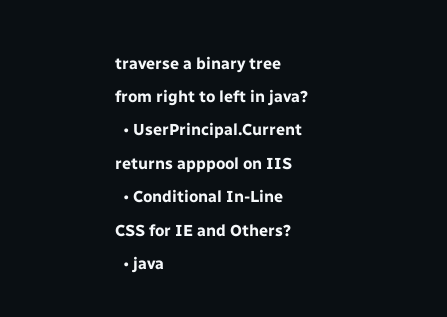traverse a binary tree from right to left in java?
  • UserPrincipal.Current returns apppool on IIS
  • Conditional In-Line CSS for IE and Others?
  • java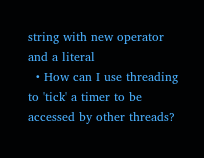string with new operator and a literal
  • How can I use threading to 'tick' a timer to be accessed by other threads?